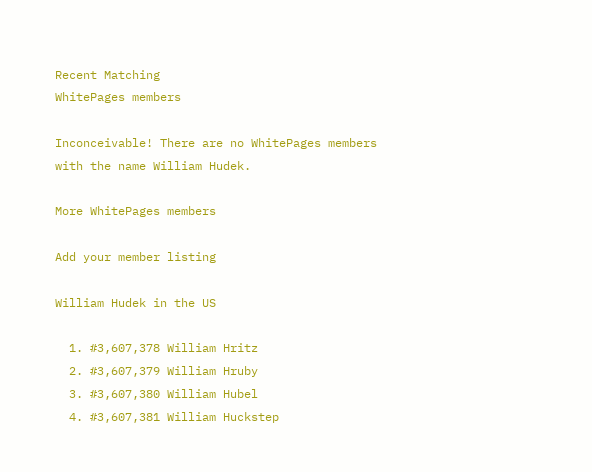Recent Matching
WhitePages members

Inconceivable! There are no WhitePages members with the name William Hudek.

More WhitePages members

Add your member listing

William Hudek in the US

  1. #3,607,378 William Hritz
  2. #3,607,379 William Hruby
  3. #3,607,380 William Hubel
  4. #3,607,381 William Huckstep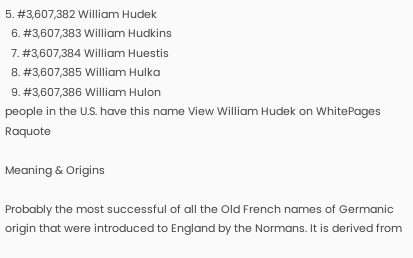5. #3,607,382 William Hudek
  6. #3,607,383 William Hudkins
  7. #3,607,384 William Huestis
  8. #3,607,385 William Hulka
  9. #3,607,386 William Hulon
people in the U.S. have this name View William Hudek on WhitePages Raquote

Meaning & Origins

Probably the most successful of all the Old French names of Germanic origin that were introduced to England by the Normans. It is derived from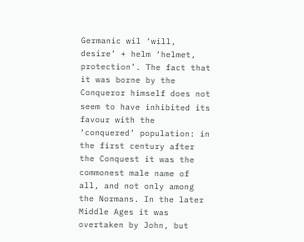Germanic wil ‘will, desire’ + helm ‘helmet, protection’. The fact that it was borne by the Conqueror himself does not seem to have inhibited its favour with the ‘conquered’ population: in the first century after the Conquest it was the commonest male name of all, and not only among the Normans. In the later Middle Ages it was overtaken by John, but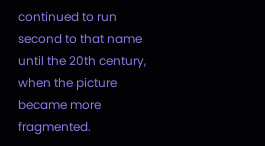continued to run second to that name until the 20th century, when the picture became more fragmented.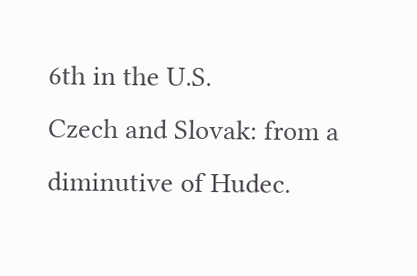6th in the U.S.
Czech and Slovak: from a diminutive of Hudec.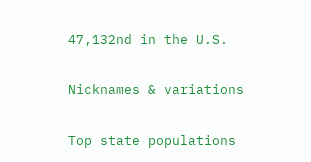47,132nd in the U.S.

Nicknames & variations

Top state populations